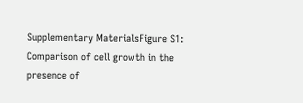Supplementary MaterialsFigure S1: Comparison of cell growth in the presence of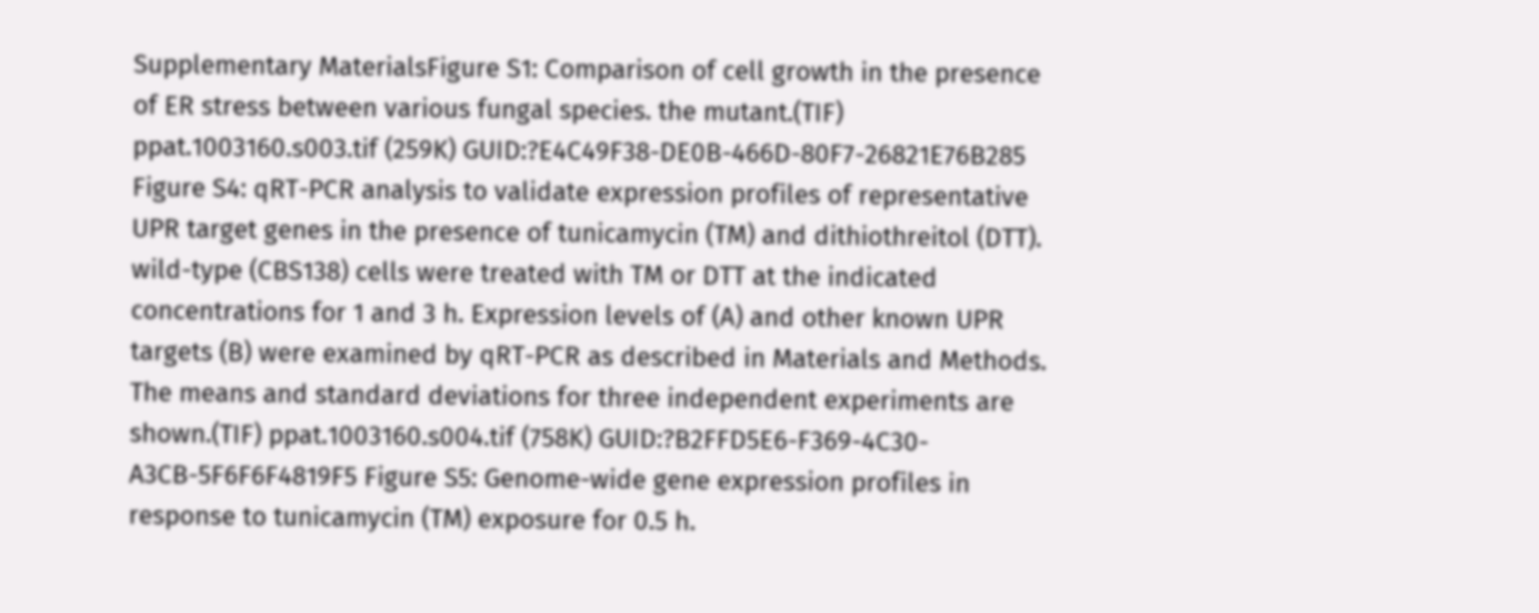Supplementary MaterialsFigure S1: Comparison of cell growth in the presence of ER stress between various fungal species. the mutant.(TIF) ppat.1003160.s003.tif (259K) GUID:?E4C49F38-DE0B-466D-80F7-26821E76B285 Figure S4: qRT-PCR analysis to validate expression profiles of representative UPR target genes in the presence of tunicamycin (TM) and dithiothreitol (DTT). wild-type (CBS138) cells were treated with TM or DTT at the indicated concentrations for 1 and 3 h. Expression levels of (A) and other known UPR targets (B) were examined by qRT-PCR as described in Materials and Methods. The means and standard deviations for three independent experiments are shown.(TIF) ppat.1003160.s004.tif (758K) GUID:?B2FFD5E6-F369-4C30-A3CB-5F6F6F4819F5 Figure S5: Genome-wide gene expression profiles in response to tunicamycin (TM) exposure for 0.5 h.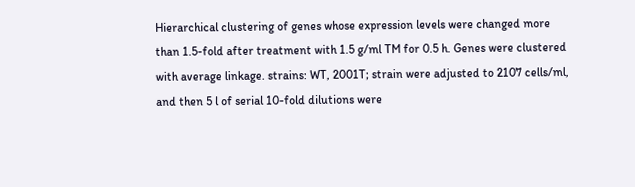Hierarchical clustering of genes whose expression levels were changed more than 1.5-fold after treatment with 1.5 g/ml TM for 0.5 h. Genes were clustered with average linkage. strains: WT, 2001T; strain were adjusted to 2107 cells/ml, and then 5 l of serial 10-fold dilutions were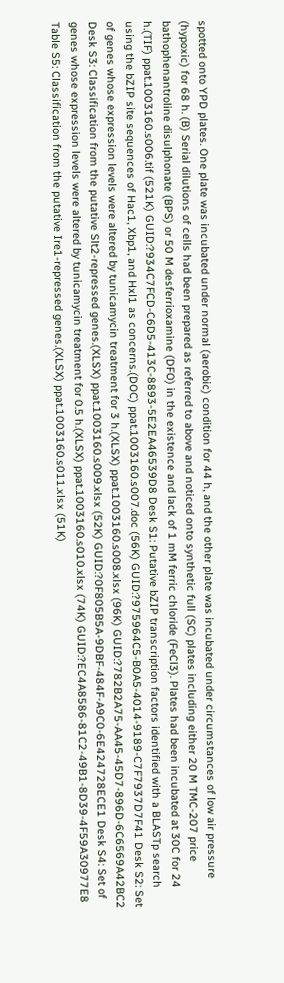spotted onto YPD plates. One plate was incubated under normal (aerobic) condition for 44 h, and the other plate was incubated under circumstances of low air pressure (hypoxic) for 68 h. (B) Serial dilutions of cells had been prepared as referred to above and noticed onto synthetic full (SC) plates including either 20 M TMC-207 price bathophenantroline disulphonate (BPS) or 50 M desferrioxamine (DFO) in the existence and lack of 1 mM ferric chloride (FeCl3). Plates had been incubated at 30C for 24 h.(TIF) ppat.1003160.s006.tif (521K) GUID:?934C7FCD-C6D5-413C-8893-5E2EA46539D8 Desk S1: Putative bZIP transcription factors identified with a BLASTp search using the bZIP site sequences of Hac1, Xbp1, and Hxl1 as concerns.(DOC) ppat.1003160.s007.doc (56K) GUID:?975964C5-B0A5-4014-9189-C7F7937D7F41 Desk S2: Set of genes whose expression levels were altered by tunicamycin treatment for 3 h.(XLSX) ppat.1003160.s008.xlsx (96K) GUID:?782B2A75-AA45-45D7-896D-6C6569A42BC2 Desk S3: Classification from the putative Slt2-repressed genes.(XLSX) ppat.1003160.s009.xlsx (52K) GUID:?0F805B5A-9DBF-484F-A9C0-6E424728ECE1 Desk S4: Set of genes whose expression levels were altered by tunicamycin treatment for 0.5 h.(XLSX) ppat.1003160.s010.xlsx (74K) GUID:?EC4A8586-81C2-49B1-8D39-4F59A30977E8 Table S5: Classification from the putative Ire1-repressed genes.(XLSX) ppat.1003160.s011.xlsx (51K)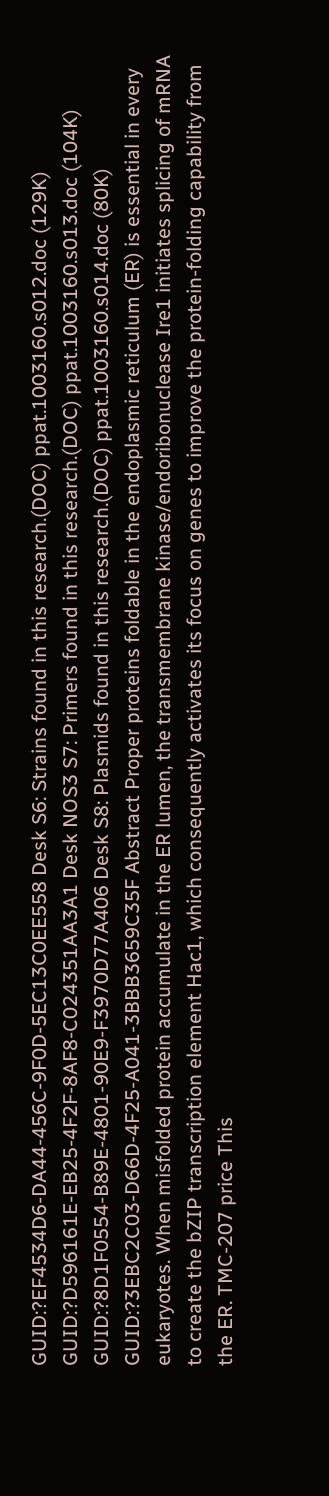GUID:?EF4534D6-DA44-456C-9F0D-5EC13C0EE558 Desk S6: Strains found in this research.(DOC) ppat.1003160.s012.doc (129K) GUID:?D596161E-EB25-4F2F-8AF8-C024351AA3A1 Desk NOS3 S7: Primers found in this research.(DOC) ppat.1003160.s013.doc (104K) GUID:?8D1F0554-B89E-4801-90E9-F3970D77A406 Desk S8: Plasmids found in this research.(DOC) ppat.1003160.s014.doc (80K) GUID:?3EBC2C03-D66D-4F25-A041-3BBB3659C35F Abstract Proper proteins foldable in the endoplasmic reticulum (ER) is essential in every eukaryotes. When misfolded protein accumulate in the ER lumen, the transmembrane kinase/endoribonuclease Ire1 initiates splicing of mRNA to create the bZIP transcription element Hac1, which consequently activates its focus on genes to improve the protein-folding capability from the ER. TMC-207 price This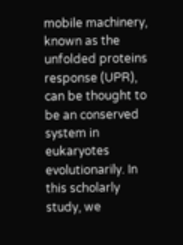mobile machinery, known as the unfolded proteins response (UPR), can be thought to be an conserved system in eukaryotes evolutionarily. In this scholarly study, we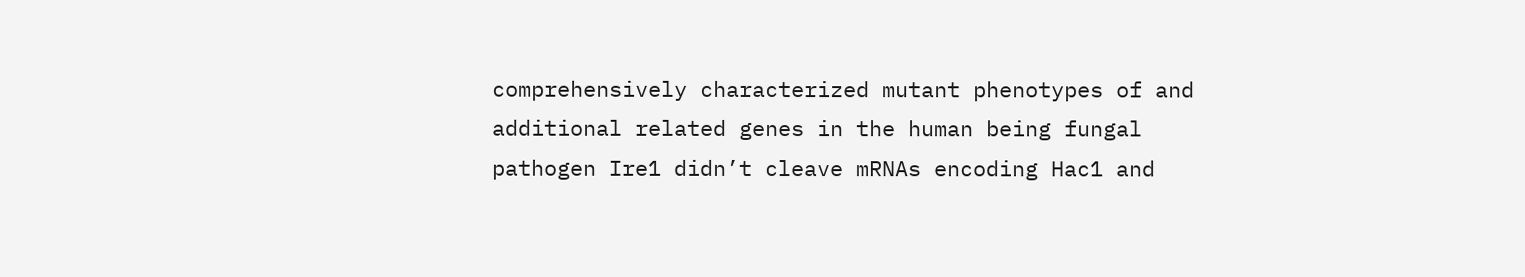comprehensively characterized mutant phenotypes of and additional related genes in the human being fungal pathogen Ire1 didn’t cleave mRNAs encoding Hac1 and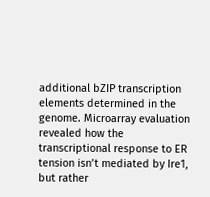additional bZIP transcription elements determined in the genome. Microarray evaluation revealed how the transcriptional response to ER tension isn’t mediated by Ire1, but rather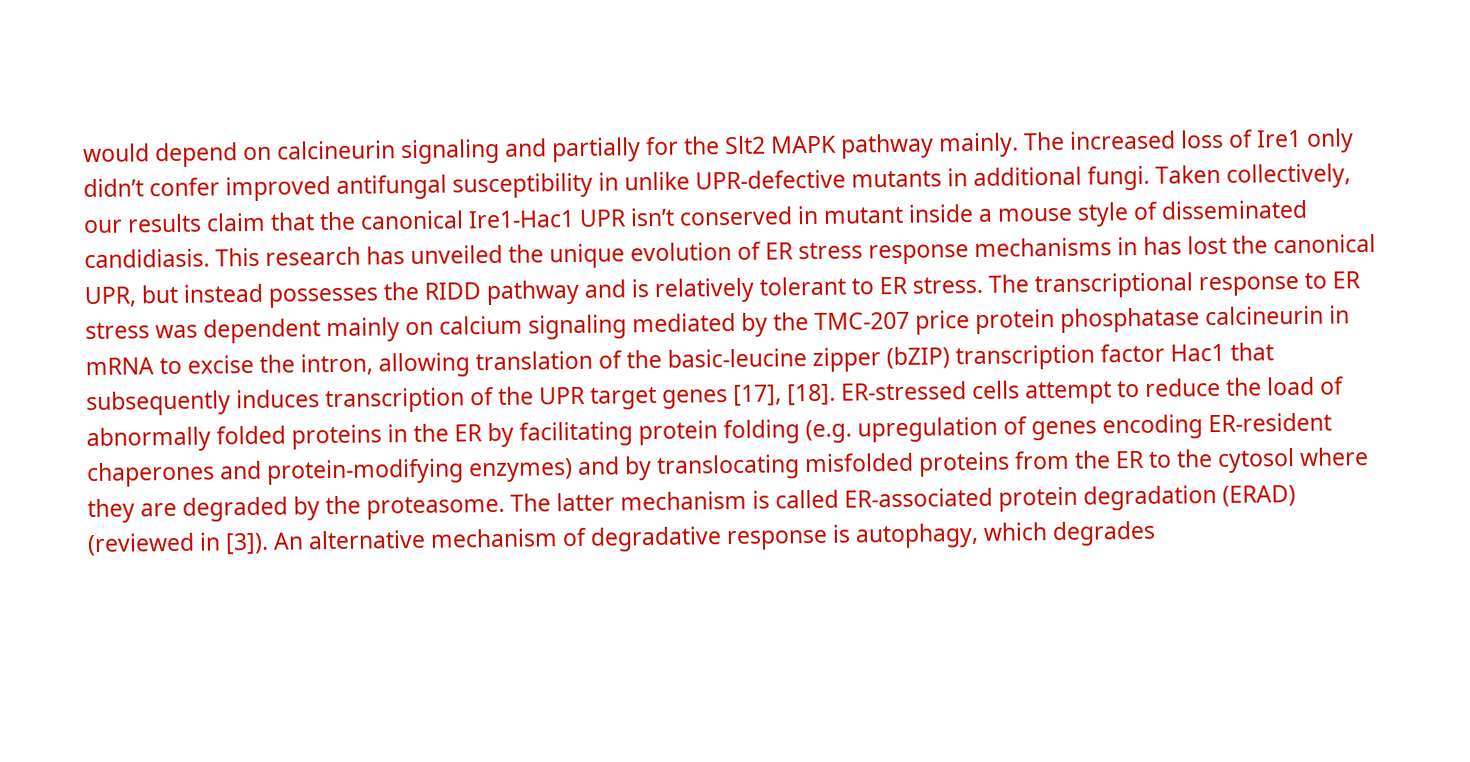would depend on calcineurin signaling and partially for the Slt2 MAPK pathway mainly. The increased loss of Ire1 only didn’t confer improved antifungal susceptibility in unlike UPR-defective mutants in additional fungi. Taken collectively, our results claim that the canonical Ire1-Hac1 UPR isn’t conserved in mutant inside a mouse style of disseminated candidiasis. This research has unveiled the unique evolution of ER stress response mechanisms in has lost the canonical UPR, but instead possesses the RIDD pathway and is relatively tolerant to ER stress. The transcriptional response to ER stress was dependent mainly on calcium signaling mediated by the TMC-207 price protein phosphatase calcineurin in mRNA to excise the intron, allowing translation of the basic-leucine zipper (bZIP) transcription factor Hac1 that subsequently induces transcription of the UPR target genes [17], [18]. ER-stressed cells attempt to reduce the load of abnormally folded proteins in the ER by facilitating protein folding (e.g. upregulation of genes encoding ER-resident chaperones and protein-modifying enzymes) and by translocating misfolded proteins from the ER to the cytosol where they are degraded by the proteasome. The latter mechanism is called ER-associated protein degradation (ERAD) (reviewed in [3]). An alternative mechanism of degradative response is autophagy, which degrades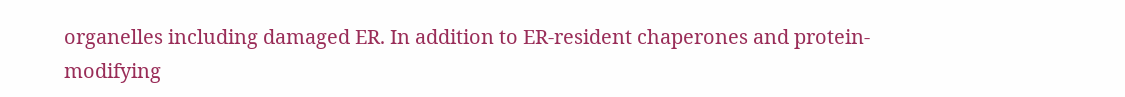organelles including damaged ER. In addition to ER-resident chaperones and protein-modifying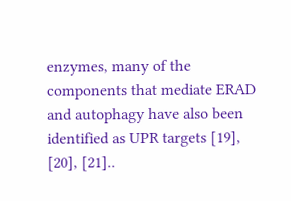enzymes, many of the components that mediate ERAD and autophagy have also been identified as UPR targets [19], [20], [21]..